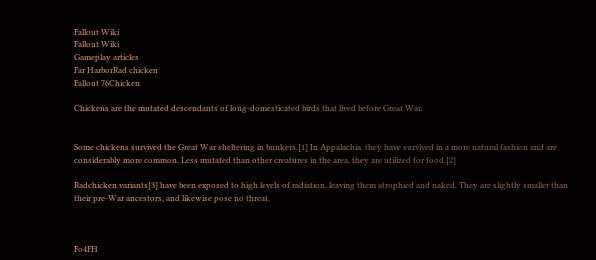Fallout Wiki
Fallout Wiki
Gameplay articles
Far HarborRad chicken
Fallout 76Chicken

Chickens are the mutated descendants of long-domesticated birds that lived before Great War.


Some chickens survived the Great War sheltering in bunkers.[1] In Appalachia, they have survived in a more natural fashion and are considerably more common. Less mutated than other creatures in the area, they are utilized for food.[2]

Radchicken variants[3] have been exposed to high levels of radiation, leaving them atrophied and naked. They are slightly smaller than their pre-War ancestors, and likewise pose no threat.



Fo4FH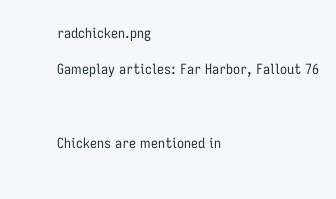radchicken.png

Gameplay articles: Far Harbor, Fallout 76



Chickens are mentioned in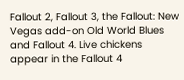Fallout 2, Fallout 3, the Fallout: New Vegas add-on Old World Blues and Fallout 4. Live chickens appear in the Fallout 4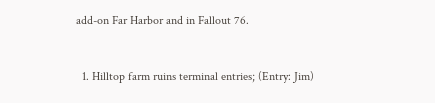add-on Far Harbor and in Fallout 76.


  1. Hilltop farm ruins terminal entries; (Entry: Jim)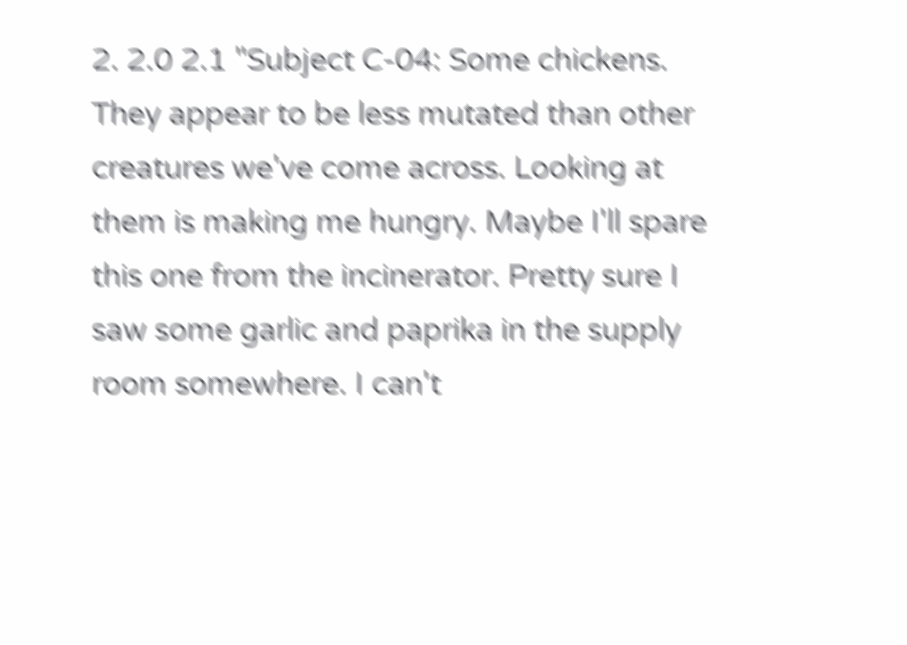2. 2.0 2.1 "Subject C-04: Some chickens. They appear to be less mutated than other creatures we've come across. Looking at them is making me hungry. Maybe I'll spare this one from the incinerator. Pretty sure I saw some garlic and paprika in the supply room somewhere. I can't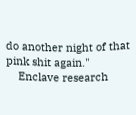do another night of that pink shit again."
    Enclave research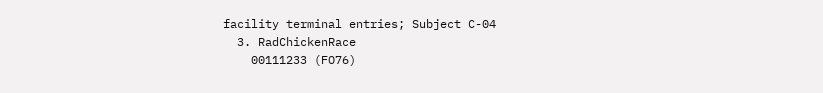facility terminal entries; Subject C-04
  3. RadChickenRace
    00111233 (FO76)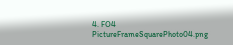4. FO4 PictureFrameSquarePhoto04.png